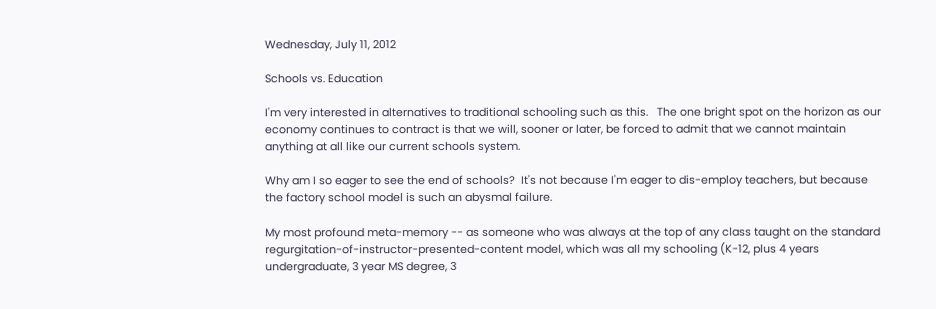Wednesday, July 11, 2012

Schools vs. Education

I'm very interested in alternatives to traditional schooling such as this.   The one bright spot on the horizon as our economy continues to contract is that we will, sooner or later, be forced to admit that we cannot maintain anything at all like our current schools system.

Why am I so eager to see the end of schools?  It's not because I'm eager to dis-employ teachers, but because the factory school model is such an abysmal failure.

My most profound meta-memory -- as someone who was always at the top of any class taught on the standard regurgitation-of-instructor-presented-content model, which was all my schooling (K-12, plus 4 years undergraduate, 3 year MS degree, 3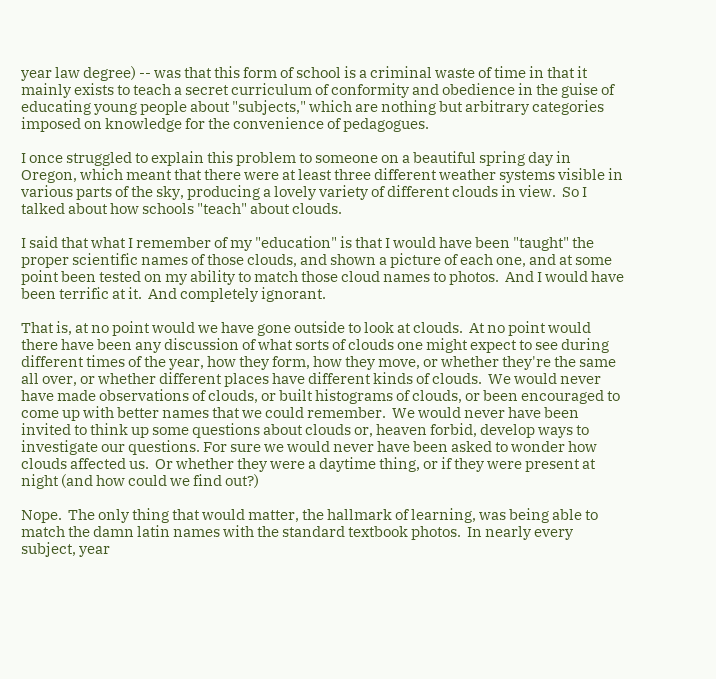year law degree) -- was that this form of school is a criminal waste of time in that it mainly exists to teach a secret curriculum of conformity and obedience in the guise of educating young people about "subjects," which are nothing but arbitrary categories imposed on knowledge for the convenience of pedagogues.

I once struggled to explain this problem to someone on a beautiful spring day in Oregon, which meant that there were at least three different weather systems visible in various parts of the sky, producing a lovely variety of different clouds in view.  So I talked about how schools "teach" about clouds.

I said that what I remember of my "education" is that I would have been "taught" the proper scientific names of those clouds, and shown a picture of each one, and at some point been tested on my ability to match those cloud names to photos.  And I would have been terrific at it.  And completely ignorant.

That is, at no point would we have gone outside to look at clouds.  At no point would there have been any discussion of what sorts of clouds one might expect to see during different times of the year, how they form, how they move, or whether they're the same all over, or whether different places have different kinds of clouds.  We would never have made observations of clouds, or built histograms of clouds, or been encouraged to come up with better names that we could remember.  We would never have been invited to think up some questions about clouds or, heaven forbid, develop ways to investigate our questions. For sure we would never have been asked to wonder how clouds affected us.  Or whether they were a daytime thing, or if they were present at night (and how could we find out?)

Nope.  The only thing that would matter, the hallmark of learning, was being able to match the damn latin names with the standard textbook photos.  In nearly every subject, year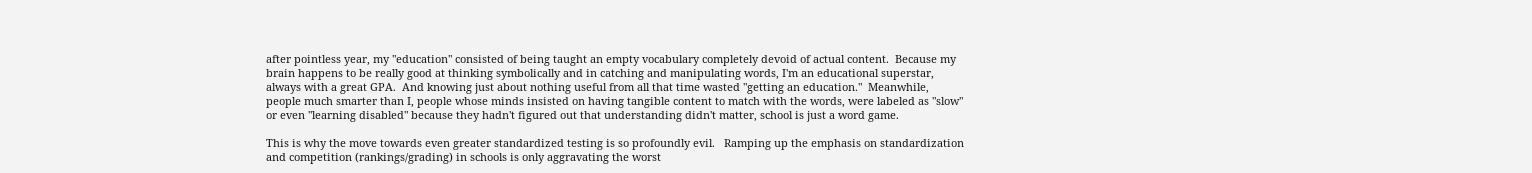after pointless year, my "education" consisted of being taught an empty vocabulary completely devoid of actual content.  Because my brain happens to be really good at thinking symbolically and in catching and manipulating words, I'm an educational superstar, always with a great GPA.  And knowing just about nothing useful from all that time wasted "getting an education."  Meanwhile, people much smarter than I, people whose minds insisted on having tangible content to match with the words, were labeled as "slow" or even "learning disabled" because they hadn't figured out that understanding didn't matter, school is just a word game.

This is why the move towards even greater standardized testing is so profoundly evil.   Ramping up the emphasis on standardization and competition (rankings/grading) in schools is only aggravating the worst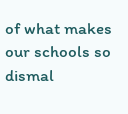of what makes our schools so dismal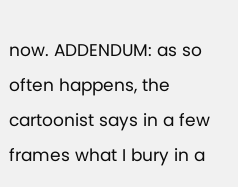now. ADDENDUM: as so often happens, the cartoonist says in a few frames what I bury in a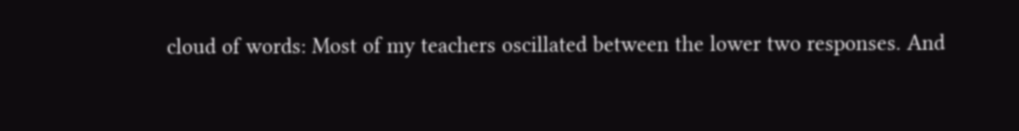cloud of words: Most of my teachers oscillated between the lower two responses. And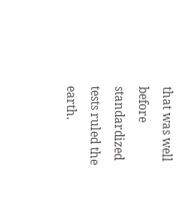that was well before standardized tests ruled the earth.